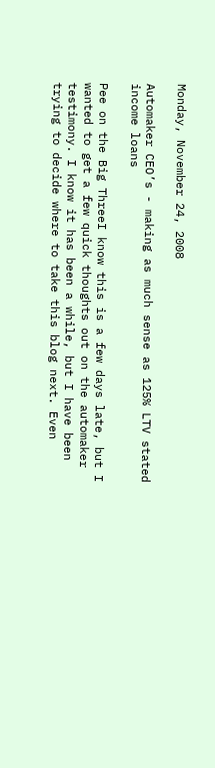Monday, November 24, 2008

Automaker CEO’s - making as much sense as 125% LTV stated income loans

Pee on the Big ThreeI know this is a few days late, but I wanted to get a few quick thoughts out on the automaker testimony. I know it has been a while, but I have been trying to decide where to take this blog next. Even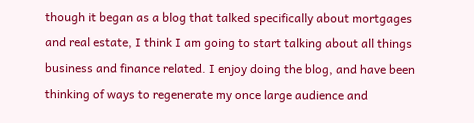though it began as a blog that talked specifically about mortgages and real estate, I think I am going to start talking about all things business and finance related. I enjoy doing the blog, and have been thinking of ways to regenerate my once large audience and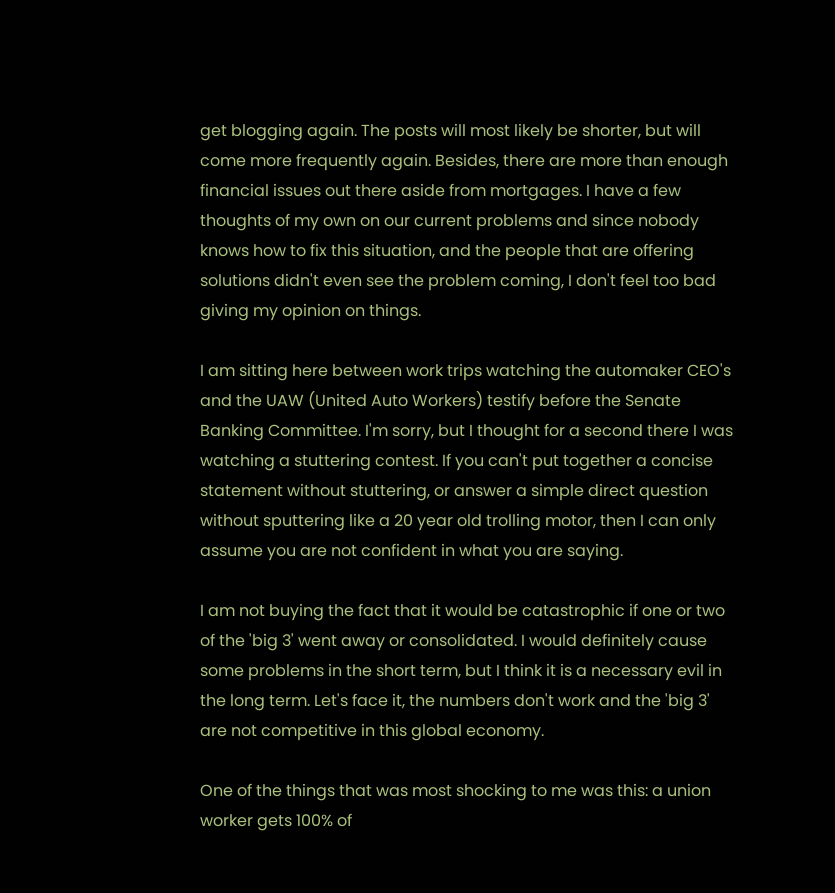get blogging again. The posts will most likely be shorter, but will come more frequently again. Besides, there are more than enough financial issues out there aside from mortgages. I have a few thoughts of my own on our current problems and since nobody knows how to fix this situation, and the people that are offering solutions didn't even see the problem coming, I don't feel too bad giving my opinion on things.

I am sitting here between work trips watching the automaker CEO's and the UAW (United Auto Workers) testify before the Senate Banking Committee. I'm sorry, but I thought for a second there I was watching a stuttering contest. If you can't put together a concise statement without stuttering, or answer a simple direct question without sputtering like a 20 year old trolling motor, then I can only assume you are not confident in what you are saying.

I am not buying the fact that it would be catastrophic if one or two of the 'big 3' went away or consolidated. I would definitely cause some problems in the short term, but I think it is a necessary evil in the long term. Let's face it, the numbers don't work and the 'big 3' are not competitive in this global economy.

One of the things that was most shocking to me was this: a union worker gets 100% of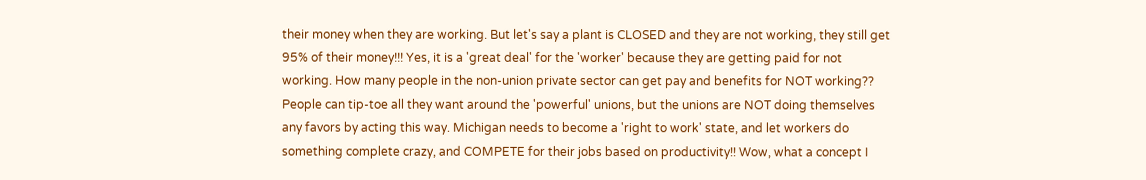their money when they are working. But let's say a plant is CLOSED and they are not working, they still get 95% of their money!!! Yes, it is a 'great deal' for the 'worker' because they are getting paid for not working. How many people in the non-union private sector can get pay and benefits for NOT working?? People can tip-toe all they want around the 'powerful' unions, but the unions are NOT doing themselves any favors by acting this way. Michigan needs to become a 'right to work' state, and let workers do something complete crazy, and COMPETE for their jobs based on productivity!! Wow, what a concept I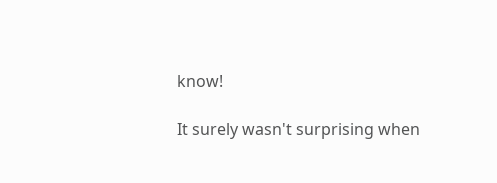know!

It surely wasn't surprising when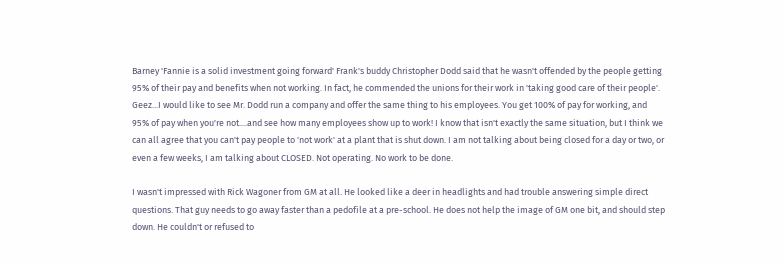Barney 'Fannie is a solid investment going forward' Frank's buddy Christopher Dodd said that he wasn't offended by the people getting 95% of their pay and benefits when not working. In fact, he commended the unions for their work in 'taking good care of their people'. Geez...I would like to see Mr. Dodd run a company and offer the same thing to his employees. You get 100% of pay for working, and 95% of pay when you're not....and see how many employees show up to work! I know that isn't exactly the same situation, but I think we can all agree that you can't pay people to 'not work' at a plant that is shut down. I am not talking about being closed for a day or two, or even a few weeks, I am talking about CLOSED. Not operating. No work to be done.

I wasn't impressed with Rick Wagoner from GM at all. He looked like a deer in headlights and had trouble answering simple direct questions. That guy needs to go away faster than a pedofile at a pre-school. He does not help the image of GM one bit, and should step down. He couldn't or refused to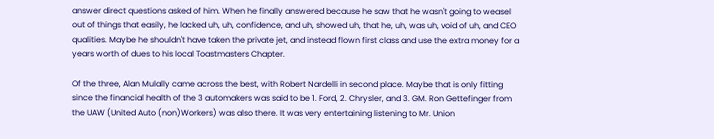answer direct questions asked of him. When he finally answered because he saw that he wasn't going to weasel out of things that easily, he lacked uh, uh, confidence, and uh, showed uh, that he, uh, was uh, void of uh, and CEO qualities. Maybe he shouldn't have taken the private jet, and instead flown first class and use the extra money for a years worth of dues to his local Toastmasters Chapter.

Of the three, Alan Mulally came across the best, with Robert Nardelli in second place. Maybe that is only fitting since the financial health of the 3 automakers was said to be 1. Ford, 2. Chrysler, and 3. GM. Ron Gettefinger from the UAW (United Auto (non)Workers) was also there. It was very entertaining listening to Mr. Union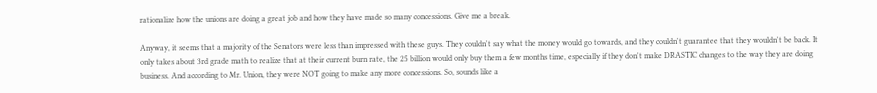rationalize how the unions are doing a great job and how they have made so many concessions. Give me a break.

Anyway, it seems that a majority of the Senators were less than impressed with these guys. They couldn't say what the money would go towards, and they couldn't guarantee that they wouldn't be back. It only takes about 3rd grade math to realize that at their current burn rate, the 25 billion would only buy them a few months time, especially if they don't make DRASTIC changes to the way they are doing business. And according to Mr. Union, they were NOT going to make any more concessions. So, sounds like a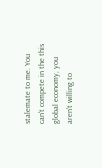stalemate to me. You can't compete in the this global economy, you aren't willing to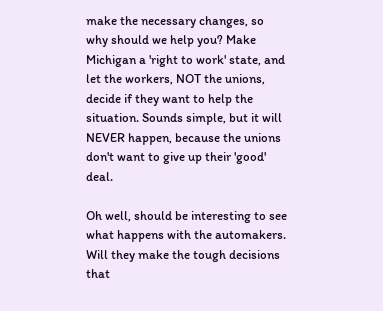make the necessary changes, so why should we help you? Make Michigan a 'right to work' state, and let the workers, NOT the unions, decide if they want to help the situation. Sounds simple, but it will NEVER happen, because the unions don't want to give up their 'good' deal.

Oh well, should be interesting to see what happens with the automakers. Will they make the tough decisions that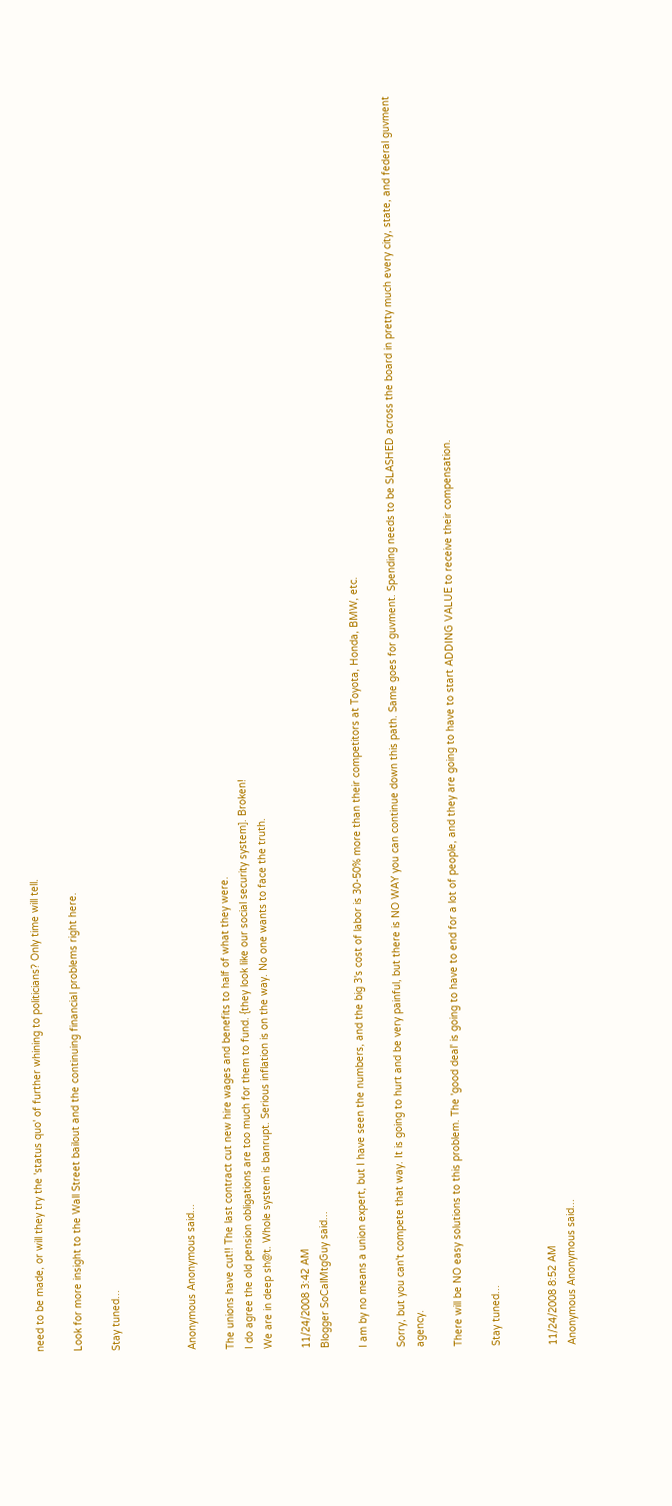need to be made, or will they try the 'status quo' of further whining to politicians? Only time will tell.

Look for more insight to the Wall Street bailout and the continuing financial problems right here.

Stay tuned...



Anonymous Anonymous said...

The unions have cut!! The last contract cut new hire wages and benefits to half of what they were.
I do agree the old pension obligations are too much for them to fund. {they look like our social security system]. Broken!
We are in deep sh@t. Whole system is banrupt. Serious inflation is on the way. No one wants to face the truth.

11/24/2008 3:42 AM
Blogger SoCalMtgGuy said...

I am by no means a union expert, but I have seen the numbers, and the big 3's cost of labor is 30-50% more than their competitors at Toyota, Honda, BMW, etc.

Sorry, but you can't compete that way. It is going to hurt and be very painful, but there is NO WAY you can continue down this path. Same goes for guvment. Spending needs to be SLASHED across the board in pretty much every city, state, and federal guvment agency.

There will be NO easy solutions to this problem. The 'good deal' is going to have to end for a lot of people, and they are going to have to start ADDING VALUE to receive their compensation.

Stay tuned...


11/24/2008 8:52 AM
Anonymous Anonymous said...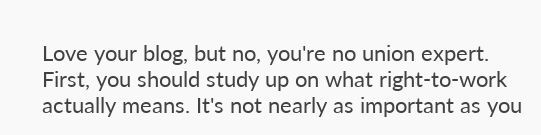Love your blog, but no, you're no union expert. First, you should study up on what right-to-work actually means. It's not nearly as important as you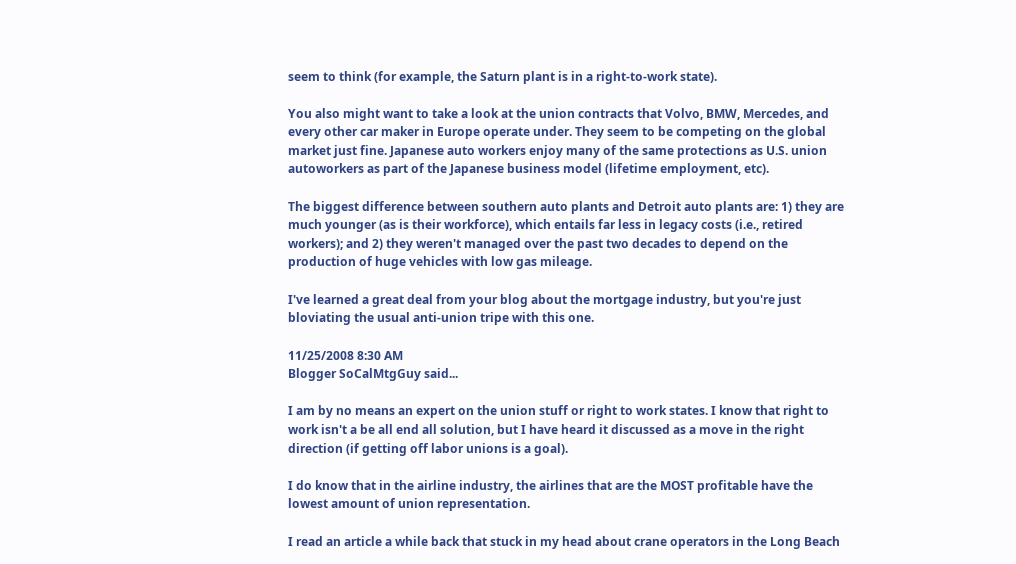seem to think (for example, the Saturn plant is in a right-to-work state).

You also might want to take a look at the union contracts that Volvo, BMW, Mercedes, and every other car maker in Europe operate under. They seem to be competing on the global market just fine. Japanese auto workers enjoy many of the same protections as U.S. union autoworkers as part of the Japanese business model (lifetime employment, etc).

The biggest difference between southern auto plants and Detroit auto plants are: 1) they are much younger (as is their workforce), which entails far less in legacy costs (i.e., retired workers); and 2) they weren't managed over the past two decades to depend on the production of huge vehicles with low gas mileage.

I've learned a great deal from your blog about the mortgage industry, but you're just bloviating the usual anti-union tripe with this one.

11/25/2008 8:30 AM
Blogger SoCalMtgGuy said...

I am by no means an expert on the union stuff or right to work states. I know that right to work isn't a be all end all solution, but I have heard it discussed as a move in the right direction (if getting off labor unions is a goal).

I do know that in the airline industry, the airlines that are the MOST profitable have the lowest amount of union representation.

I read an article a while back that stuck in my head about crane operators in the Long Beach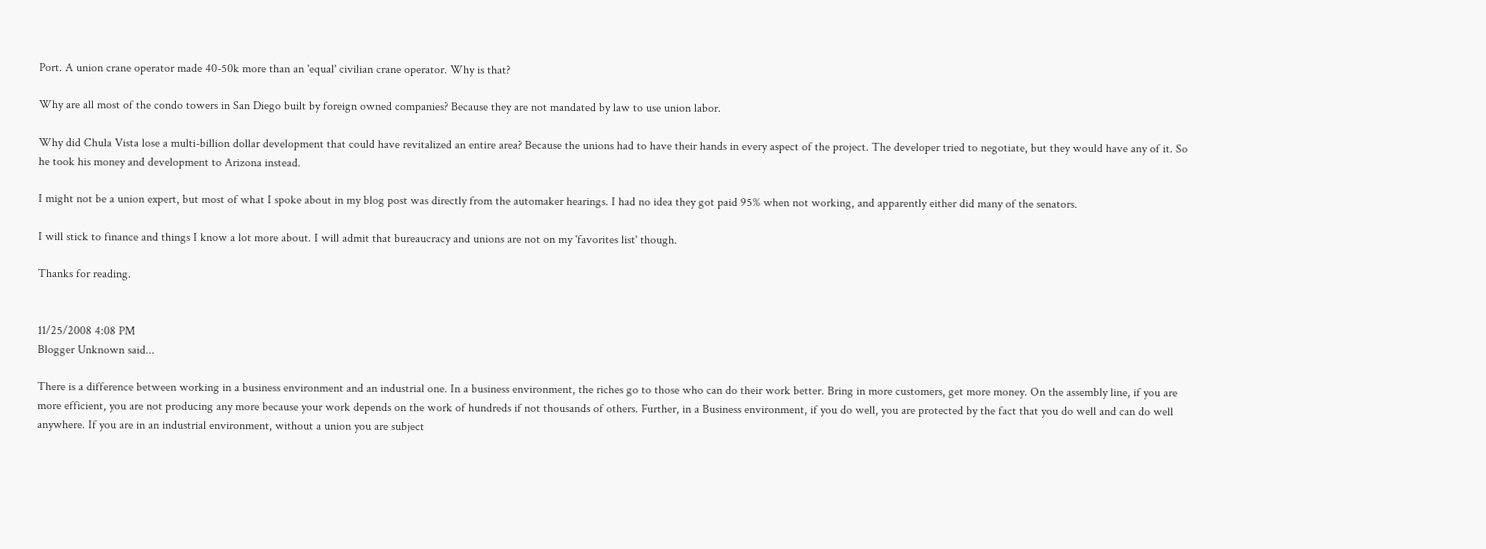Port. A union crane operator made 40-50k more than an 'equal' civilian crane operator. Why is that?

Why are all most of the condo towers in San Diego built by foreign owned companies? Because they are not mandated by law to use union labor.

Why did Chula Vista lose a multi-billion dollar development that could have revitalized an entire area? Because the unions had to have their hands in every aspect of the project. The developer tried to negotiate, but they would have any of it. So he took his money and development to Arizona instead.

I might not be a union expert, but most of what I spoke about in my blog post was directly from the automaker hearings. I had no idea they got paid 95% when not working, and apparently either did many of the senators.

I will stick to finance and things I know a lot more about. I will admit that bureaucracy and unions are not on my 'favorites list' though.

Thanks for reading.


11/25/2008 4:08 PM
Blogger Unknown said...

There is a difference between working in a business environment and an industrial one. In a business environment, the riches go to those who can do their work better. Bring in more customers, get more money. On the assembly line, if you are more efficient, you are not producing any more because your work depends on the work of hundreds if not thousands of others. Further, in a Business environment, if you do well, you are protected by the fact that you do well and can do well anywhere. If you are in an industrial environment, without a union you are subject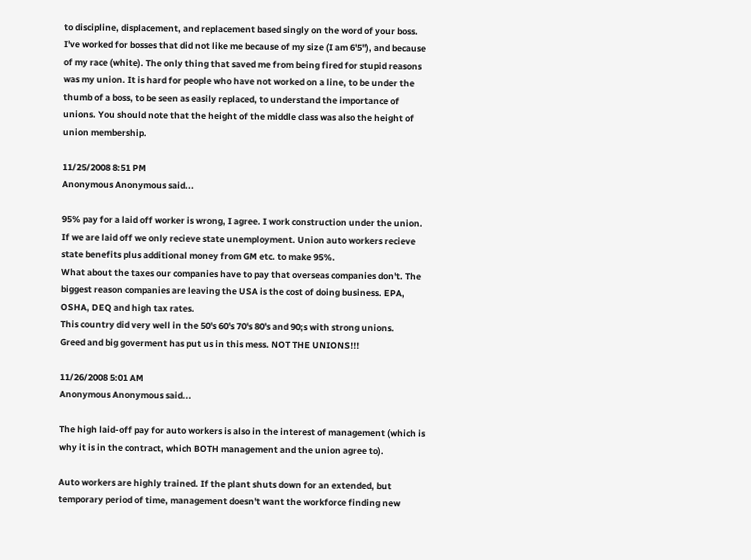to discipline, displacement, and replacement based singly on the word of your boss. I've worked for bosses that did not like me because of my size (I am 6'5"), and because of my race (white). The only thing that saved me from being fired for stupid reasons was my union. It is hard for people who have not worked on a line, to be under the thumb of a boss, to be seen as easily replaced, to understand the importance of unions. You should note that the height of the middle class was also the height of union membership.

11/25/2008 8:51 PM
Anonymous Anonymous said...

95% pay for a laid off worker is wrong, I agree. I work construction under the union. If we are laid off we only recieve state unemployment. Union auto workers recieve state benefits plus additional money from GM etc. to make 95%.
What about the taxes our companies have to pay that overseas companies don't. The biggest reason companies are leaving the USA is the cost of doing business. EPA, OSHA, DEQ and high tax rates.
This country did very well in the 50's 60's 70's 80's and 90;s with strong unions.
Greed and big goverment has put us in this mess. NOT THE UNIONS!!!

11/26/2008 5:01 AM
Anonymous Anonymous said...

The high laid-off pay for auto workers is also in the interest of management (which is why it is in the contract, which BOTH management and the union agree to).

Auto workers are highly trained. If the plant shuts down for an extended, but temporary period of time, management doesn't want the workforce finding new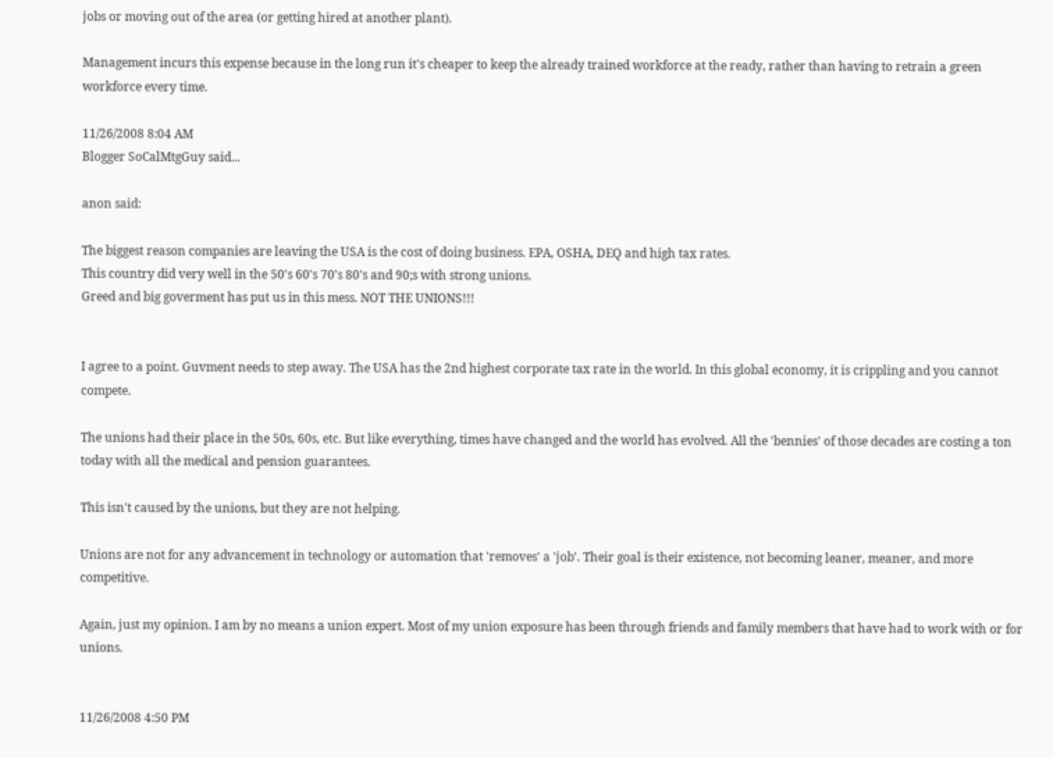jobs or moving out of the area (or getting hired at another plant).

Management incurs this expense because in the long run it's cheaper to keep the already trained workforce at the ready, rather than having to retrain a green workforce every time.

11/26/2008 8:04 AM
Blogger SoCalMtgGuy said...

anon said:

The biggest reason companies are leaving the USA is the cost of doing business. EPA, OSHA, DEQ and high tax rates.
This country did very well in the 50's 60's 70's 80's and 90;s with strong unions.
Greed and big goverment has put us in this mess. NOT THE UNIONS!!!


I agree to a point. Guvment needs to step away. The USA has the 2nd highest corporate tax rate in the world. In this global economy, it is crippling and you cannot compete.

The unions had their place in the 50s, 60s, etc. But like everything, times have changed and the world has evolved. All the 'bennies' of those decades are costing a ton today with all the medical and pension guarantees.

This isn't caused by the unions, but they are not helping.

Unions are not for any advancement in technology or automation that 'removes' a 'job'. Their goal is their existence, not becoming leaner, meaner, and more competitive.

Again, just my opinion. I am by no means a union expert. Most of my union exposure has been through friends and family members that have had to work with or for unions.


11/26/2008 4:50 PM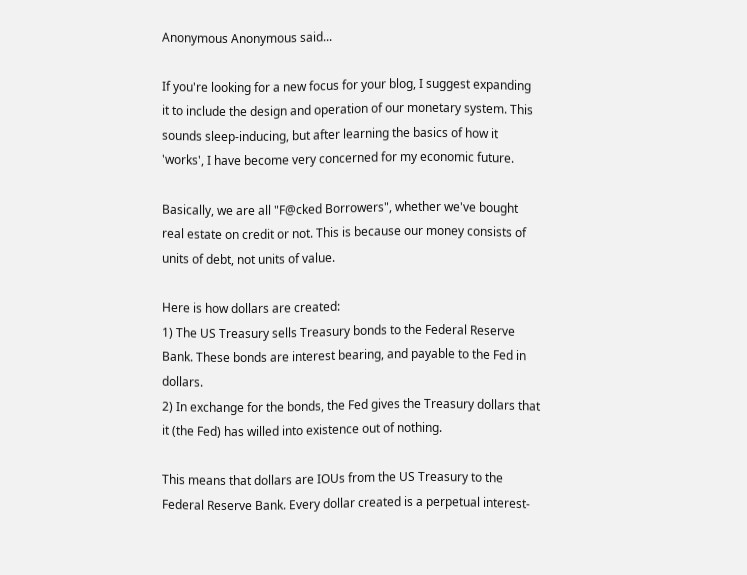Anonymous Anonymous said...

If you're looking for a new focus for your blog, I suggest expanding it to include the design and operation of our monetary system. This sounds sleep-inducing, but after learning the basics of how it 'works', I have become very concerned for my economic future.

Basically, we are all "F@cked Borrowers", whether we've bought real estate on credit or not. This is because our money consists of units of debt, not units of value.

Here is how dollars are created:
1) The US Treasury sells Treasury bonds to the Federal Reserve Bank. These bonds are interest bearing, and payable to the Fed in dollars.
2) In exchange for the bonds, the Fed gives the Treasury dollars that it (the Fed) has willed into existence out of nothing.

This means that dollars are IOUs from the US Treasury to the Federal Reserve Bank. Every dollar created is a perpetual interest-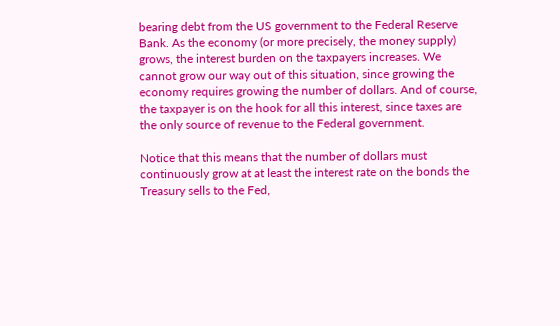bearing debt from the US government to the Federal Reserve Bank. As the economy (or more precisely, the money supply) grows, the interest burden on the taxpayers increases. We cannot grow our way out of this situation, since growing the economy requires growing the number of dollars. And of course, the taxpayer is on the hook for all this interest, since taxes are the only source of revenue to the Federal government.

Notice that this means that the number of dollars must continuously grow at at least the interest rate on the bonds the Treasury sells to the Fed,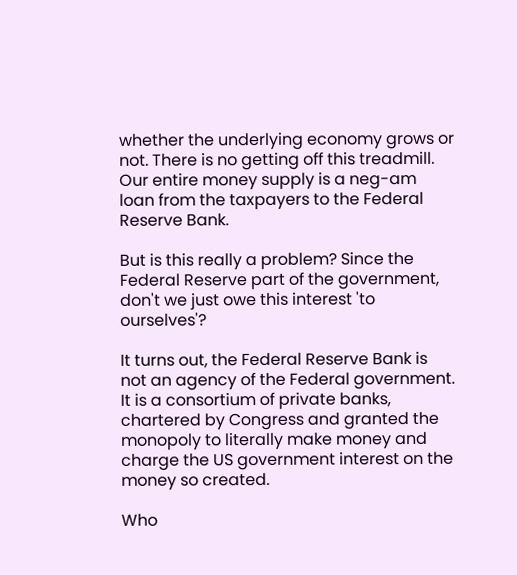whether the underlying economy grows or not. There is no getting off this treadmill. Our entire money supply is a neg-am loan from the taxpayers to the Federal Reserve Bank.

But is this really a problem? Since the Federal Reserve part of the government, don't we just owe this interest 'to ourselves'?

It turns out, the Federal Reserve Bank is not an agency of the Federal government. It is a consortium of private banks, chartered by Congress and granted the monopoly to literally make money and charge the US government interest on the money so created.

Who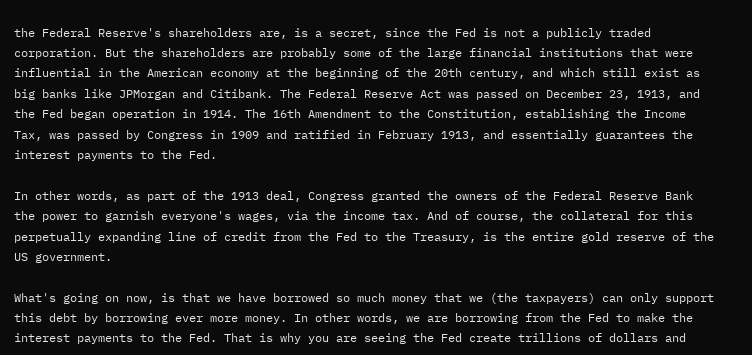the Federal Reserve's shareholders are, is a secret, since the Fed is not a publicly traded corporation. But the shareholders are probably some of the large financial institutions that were influential in the American economy at the beginning of the 20th century, and which still exist as big banks like JPMorgan and Citibank. The Federal Reserve Act was passed on December 23, 1913, and the Fed began operation in 1914. The 16th Amendment to the Constitution, establishing the Income Tax, was passed by Congress in 1909 and ratified in February 1913, and essentially guarantees the interest payments to the Fed.

In other words, as part of the 1913 deal, Congress granted the owners of the Federal Reserve Bank the power to garnish everyone's wages, via the income tax. And of course, the collateral for this perpetually expanding line of credit from the Fed to the Treasury, is the entire gold reserve of the US government.

What's going on now, is that we have borrowed so much money that we (the taxpayers) can only support this debt by borrowing ever more money. In other words, we are borrowing from the Fed to make the interest payments to the Fed. That is why you are seeing the Fed create trillions of dollars and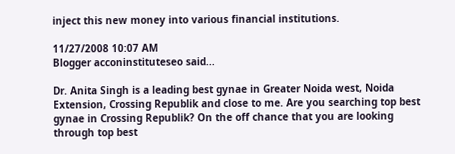inject this new money into various financial institutions.

11/27/2008 10:07 AM
Blogger acconinstituteseo said...

Dr. Anita Singh is a leading best gynae in Greater Noida west, Noida Extension, Crossing Republik and close to me. Are you searching top best gynae in Crossing Republik? On the off chance that you are looking through top best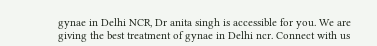gynae in Delhi NCR, Dr anita singh is accessible for you. We are giving the best treatment of gynae in Delhi ncr. Connect with us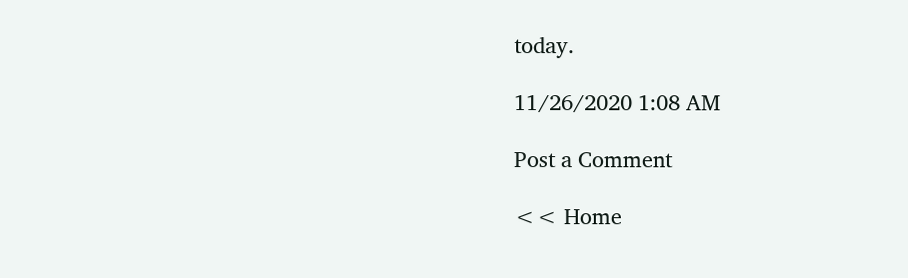today.

11/26/2020 1:08 AM

Post a Comment

<< Home